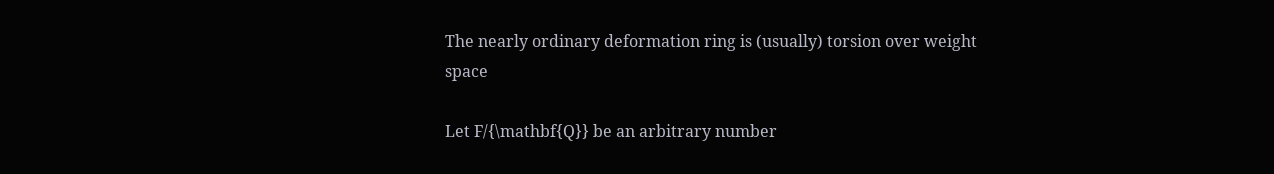The nearly ordinary deformation ring is (usually) torsion over weight space

Let F/{\mathbf{Q}} be an arbitrary number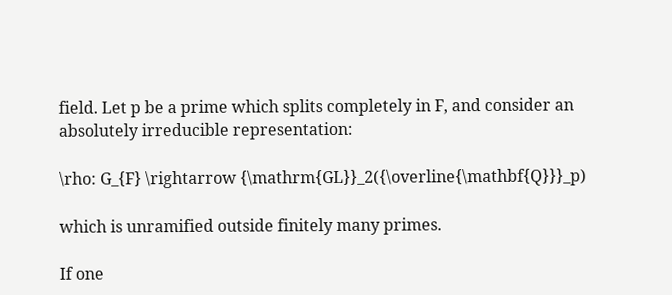field. Let p be a prime which splits completely in F, and consider an absolutely irreducible representation:

\rho: G_{F} \rightarrow {\mathrm{GL}}_2({\overline{\mathbf{Q}}}_p)

which is unramified outside finitely many primes.

If one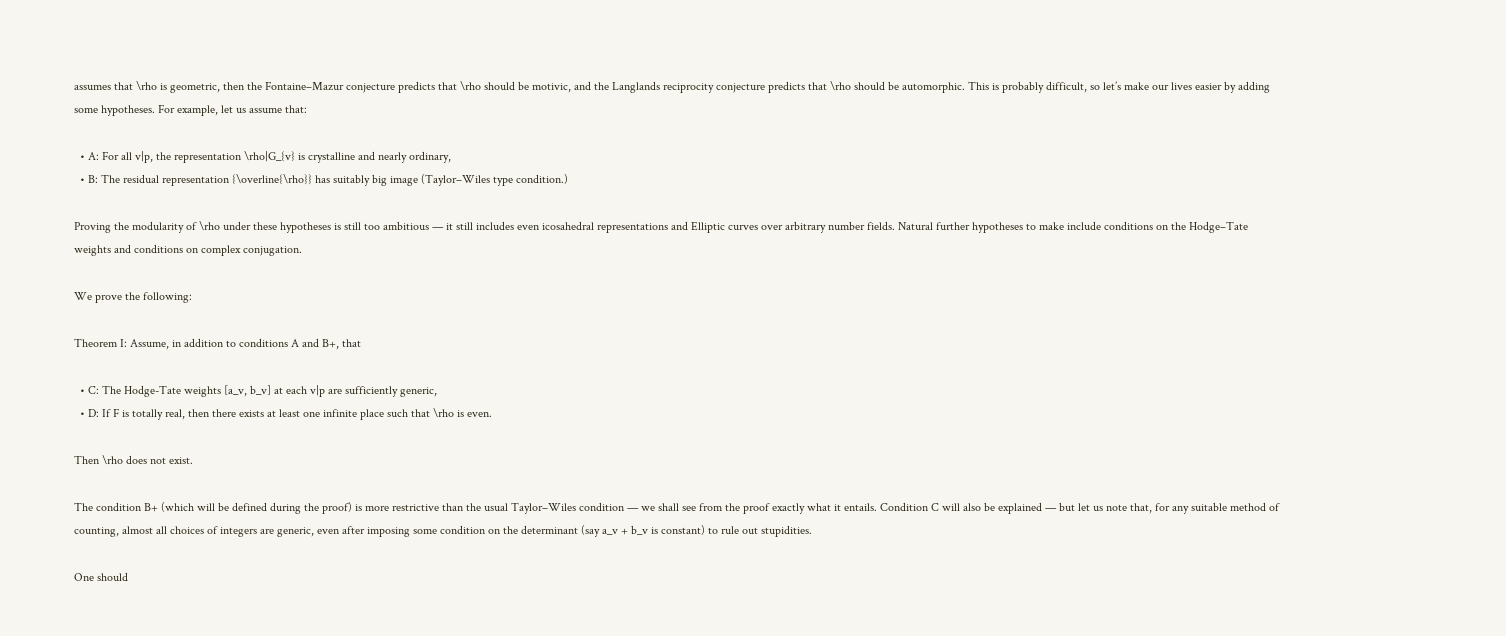assumes that \rho is geometric, then the Fontaine–Mazur conjecture predicts that \rho should be motivic, and the Langlands reciprocity conjecture predicts that \rho should be automorphic. This is probably difficult, so let’s make our lives easier by adding some hypotheses. For example, let us assume that:

  • A: For all v|p, the representation \rho|G_{v} is crystalline and nearly ordinary,
  • B: The residual representation {\overline{\rho}} has suitably big image (Taylor–Wiles type condition.)

Proving the modularity of \rho under these hypotheses is still too ambitious — it still includes even icosahedral representations and Elliptic curves over arbitrary number fields. Natural further hypotheses to make include conditions on the Hodge–Tate weights and conditions on complex conjugation.

We prove the following:

Theorem I: Assume, in addition to conditions A and B+, that

  • C: The Hodge-Tate weights [a_v, b_v] at each v|p are sufficiently generic,
  • D: If F is totally real, then there exists at least one infinite place such that \rho is even.

Then \rho does not exist.

The condition B+ (which will be defined during the proof) is more restrictive than the usual Taylor–Wiles condition — we shall see from the proof exactly what it entails. Condition C will also be explained — but let us note that, for any suitable method of counting, almost all choices of integers are generic, even after imposing some condition on the determinant (say a_v + b_v is constant) to rule out stupidities.

One should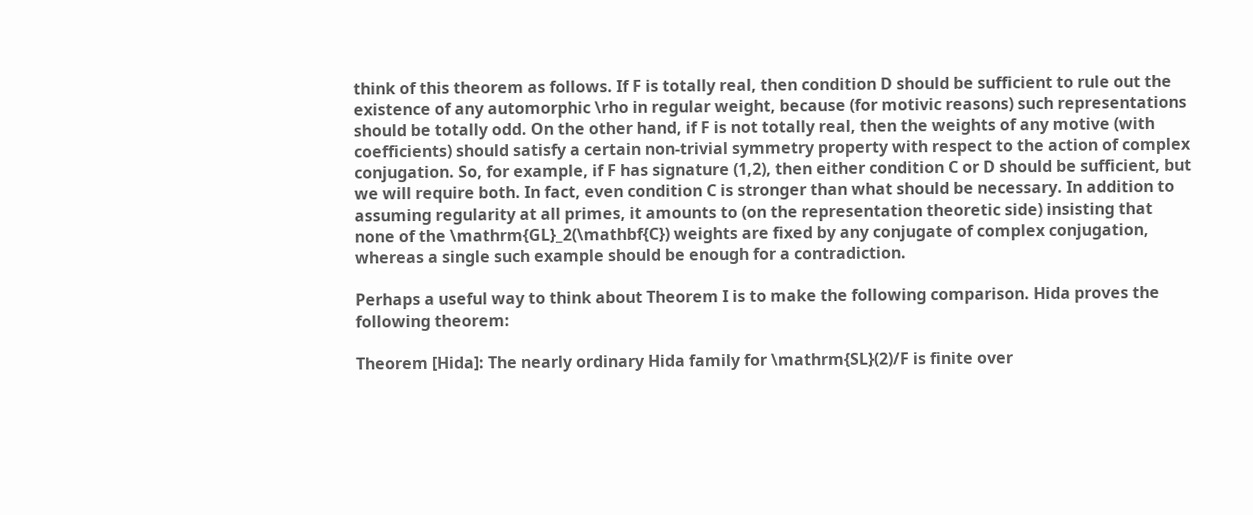think of this theorem as follows. If F is totally real, then condition D should be sufficient to rule out the existence of any automorphic \rho in regular weight, because (for motivic reasons) such representations should be totally odd. On the other hand, if F is not totally real, then the weights of any motive (with coefficients) should satisfy a certain non-trivial symmetry property with respect to the action of complex conjugation. So, for example, if F has signature (1,2), then either condition C or D should be sufficient, but we will require both. In fact, even condition C is stronger than what should be necessary. In addition to assuming regularity at all primes, it amounts to (on the representation theoretic side) insisting that none of the \mathrm{GL}_2(\mathbf{C}) weights are fixed by any conjugate of complex conjugation, whereas a single such example should be enough for a contradiction.

Perhaps a useful way to think about Theorem I is to make the following comparison. Hida proves the following theorem:

Theorem [Hida]: The nearly ordinary Hida family for \mathrm{SL}(2)/F is finite over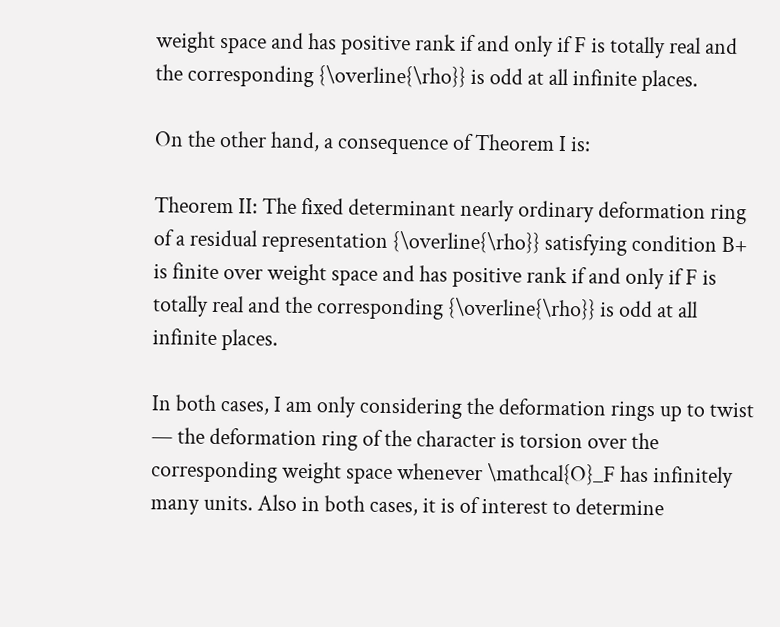weight space and has positive rank if and only if F is totally real and the corresponding {\overline{\rho}} is odd at all infinite places.

On the other hand, a consequence of Theorem I is:

Theorem II: The fixed determinant nearly ordinary deformation ring of a residual representation {\overline{\rho}} satisfying condition B+ is finite over weight space and has positive rank if and only if F is totally real and the corresponding {\overline{\rho}} is odd at all infinite places.

In both cases, I am only considering the deformation rings up to twist — the deformation ring of the character is torsion over the corresponding weight space whenever \mathcal{O}_F has infinitely many units. Also in both cases, it is of interest to determine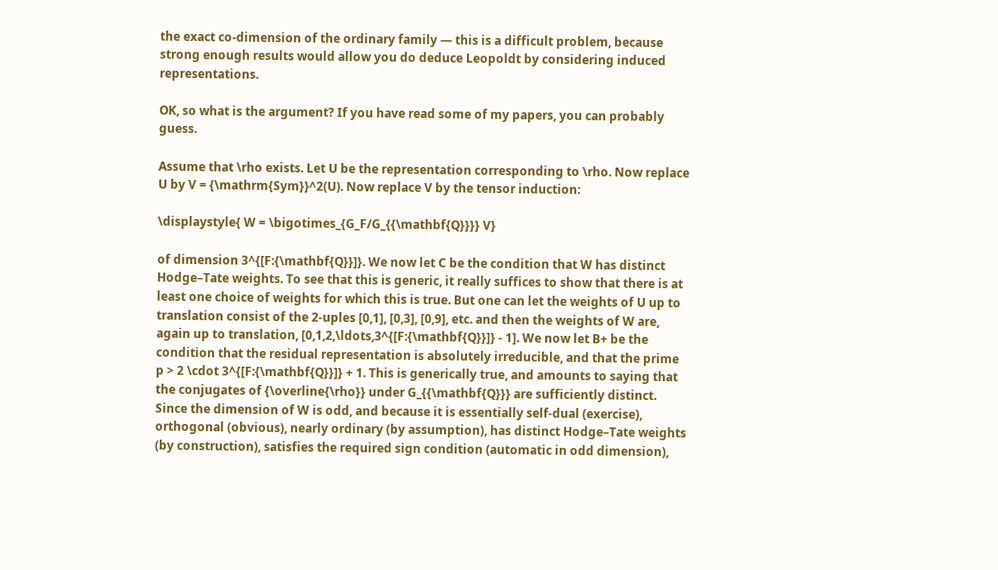the exact co-dimension of the ordinary family — this is a difficult problem, because strong enough results would allow you do deduce Leopoldt by considering induced representations.

OK, so what is the argument? If you have read some of my papers, you can probably guess.

Assume that \rho exists. Let U be the representation corresponding to \rho. Now replace U by V = {\mathrm{Sym}}^2(U). Now replace V by the tensor induction:

\displaystyle{ W = \bigotimes_{G_F/G_{{\mathbf{Q}}}} V}

of dimension 3^{[F:{\mathbf{Q}}]}. We now let C be the condition that W has distinct Hodge–Tate weights. To see that this is generic, it really suffices to show that there is at least one choice of weights for which this is true. But one can let the weights of U up to translation consist of the 2-uples [0,1], [0,3], [0,9], etc. and then the weights of W are, again up to translation, [0,1,2,\ldots,3^{[F:{\mathbf{Q}}]} - 1]. We now let B+ be the condition that the residual representation is absolutely irreducible, and that the prime p > 2 \cdot 3^{[F:{\mathbf{Q}}]} + 1. This is generically true, and amounts to saying that the conjugates of {\overline{\rho}} under G_{{\mathbf{Q}}} are sufficiently distinct. Since the dimension of W is odd, and because it is essentially self-dual (exercise), orthogonal (obvious), nearly ordinary (by assumption), has distinct Hodge–Tate weights (by construction), satisfies the required sign condition (automatic in odd dimension),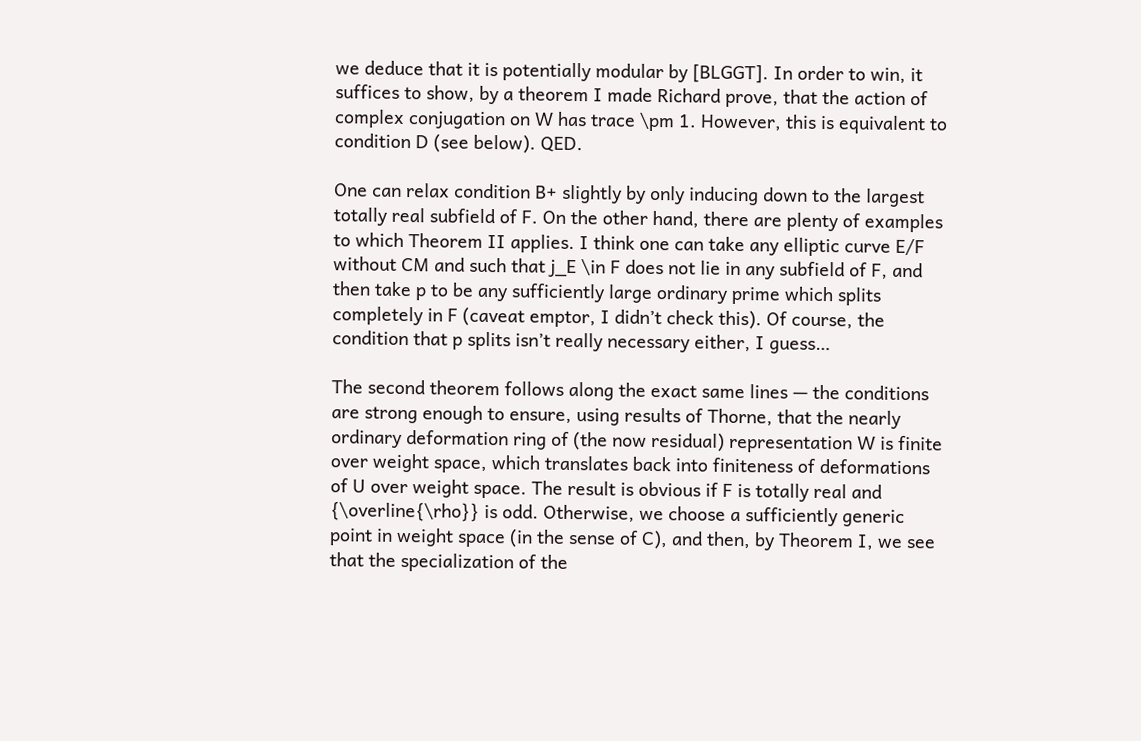we deduce that it is potentially modular by [BLGGT]. In order to win, it suffices to show, by a theorem I made Richard prove, that the action of complex conjugation on W has trace \pm 1. However, this is equivalent to condition D (see below). QED.

One can relax condition B+ slightly by only inducing down to the largest totally real subfield of F. On the other hand, there are plenty of examples to which Theorem II applies. I think one can take any elliptic curve E/F without CM and such that j_E \in F does not lie in any subfield of F, and then take p to be any sufficiently large ordinary prime which splits completely in F (caveat emptor, I didn’t check this). Of course, the condition that p splits isn’t really necessary either, I guess…

The second theorem follows along the exact same lines — the conditions are strong enough to ensure, using results of Thorne, that the nearly ordinary deformation ring of (the now residual) representation W is finite over weight space, which translates back into finiteness of deformations of U over weight space. The result is obvious if F is totally real and {\overline{\rho}} is odd. Otherwise, we choose a sufficiently generic point in weight space (in the sense of C), and then, by Theorem I, we see that the specialization of the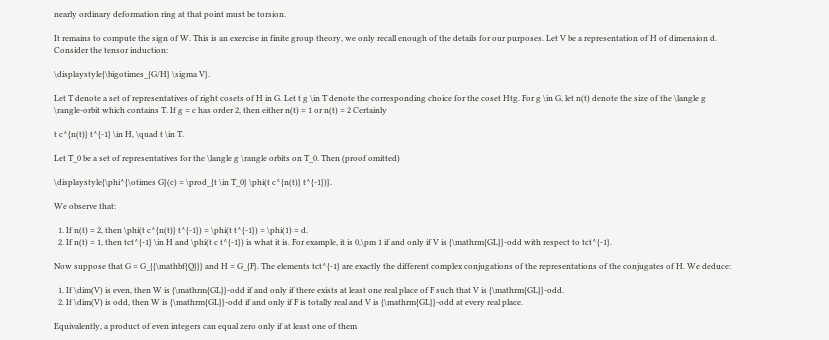nearly ordinary deformation ring at that point must be torsion.

It remains to compute the sign of W. This is an exercise in finite group theory, we only recall enough of the details for our purposes. Let V be a representation of H of dimension d. Consider the tensor induction:

\displaystyle{\bigotimes_{G/H} \sigma V}.

Let T denote a set of representatives of right cosets of H in G. Let t g \in T denote the corresponding choice for the coset Htg. For g \in G, let n(t) denote the size of the \langle g \rangle-orbit which contains T. If g = c has order 2, then either n(t) = 1 or n(t) = 2 Certainly

t c^{n(t)} t^{-1} \in H, \quad t \in T.

Let T_0 be a set of representatives for the \langle g \rangle orbits on T_0. Then (proof omitted)

\displaystyle{\phi^{\otimes G}(c) = \prod_{t \in T_0} \phi(t c^{n(t)} t^{-1})}.

We observe that:

  1. If n(t) = 2, then \phi(t c^{n(t)} t^{-1}) = \phi(t t^{-1}) = \phi(1) = d.
  2. If n(t) = 1, then tct^{-1} \in H and \phi(t c t^{-1}) is what it is. For example, it is 0,\pm 1 if and only if V is {\mathrm{GL}}-odd with respect to tct^{-1}.

Now suppose that G = G_{{\mathbf{Q}}} and H = G_{F}. The elements tct^{-1} are exactly the different complex conjugations of the representations of the conjugates of H. We deduce:

  1. If \dim(V) is even, then W is {\mathrm{GL}}-odd if and only if there exists at least one real place of F such that V is {\mathrm{GL}}-odd.
  2. If \dim(V) is odd, then W is {\mathrm{GL}}-odd if and only if F is totally real and V is {\mathrm{GL}}-odd at every real place.

Equivalently, a product of even integers can equal zero only if at least one of them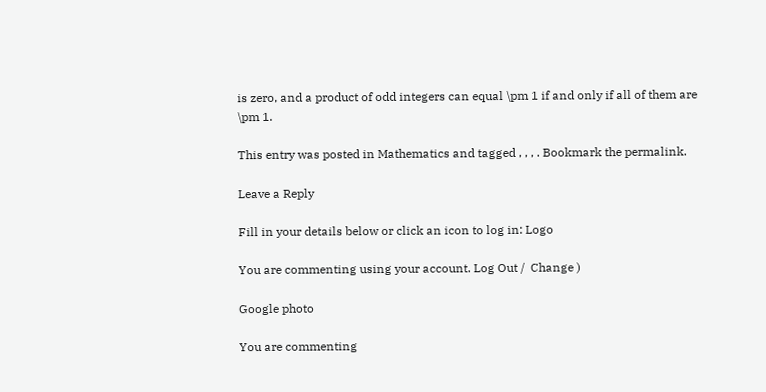is zero, and a product of odd integers can equal \pm 1 if and only if all of them are \pm 1.

This entry was posted in Mathematics and tagged , , , . Bookmark the permalink.

Leave a Reply

Fill in your details below or click an icon to log in: Logo

You are commenting using your account. Log Out /  Change )

Google photo

You are commenting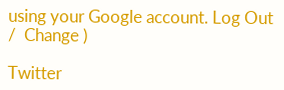using your Google account. Log Out /  Change )

Twitter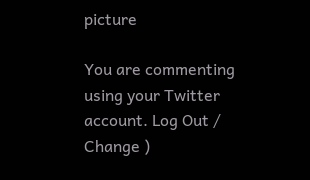picture

You are commenting using your Twitter account. Log Out /  Change )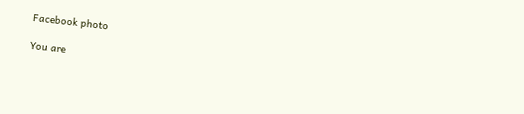Facebook photo

You are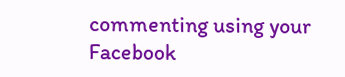commenting using your Facebook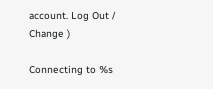account. Log Out /  Change )

Connecting to %s